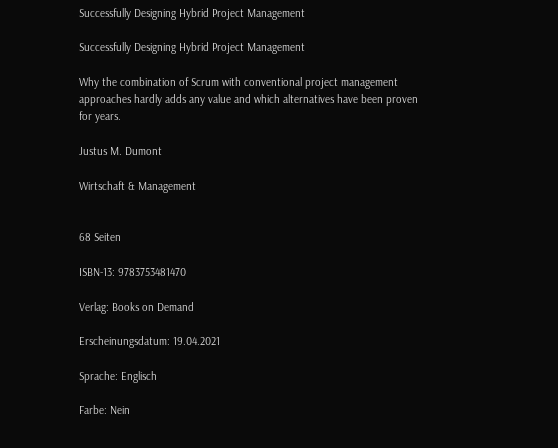Successfully Designing Hybrid Project Management

Successfully Designing Hybrid Project Management

Why the combination of Scrum with conventional project management approaches hardly adds any value and which alternatives have been proven for years.

Justus M. Dumont

Wirtschaft & Management


68 Seiten

ISBN-13: 9783753481470

Verlag: Books on Demand

Erscheinungsdatum: 19.04.2021

Sprache: Englisch

Farbe: Nein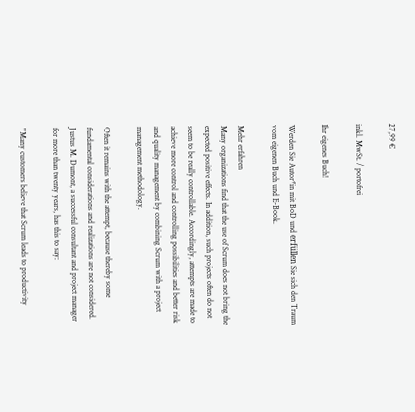27,99 €

inkl. MwSt. / portofrei

Ihr eigenes Buch!

Werden Sie Autor*in mit BoD und erfüllen Sie sich den Traum vom eigenen Buch und E-Book.

Mehr erfahren
Many organizations find that the use of Scrum does not bring the expected positive effects. In addition, such projects often do not seem to be really controllable. Accordingly, attempts are made to achieve more control and controlling possibilities and better risk and quality management by combining Scrum with a project management methodology.

Often it remains with the attempt, because thereby some fundamental considerations and realizations are not considered. Justus M. Dumont, a successful consultant and project manager for more than twenty years, has this to say:

"Many customers believe that Scrum leads to productivity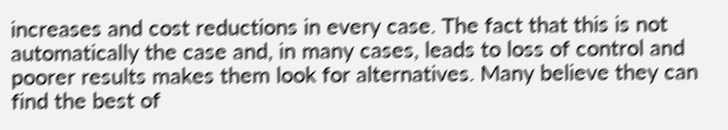increases and cost reductions in every case. The fact that this is not automatically the case and, in many cases, leads to loss of control and poorer results makes them look for alternatives. Many believe they can find the best of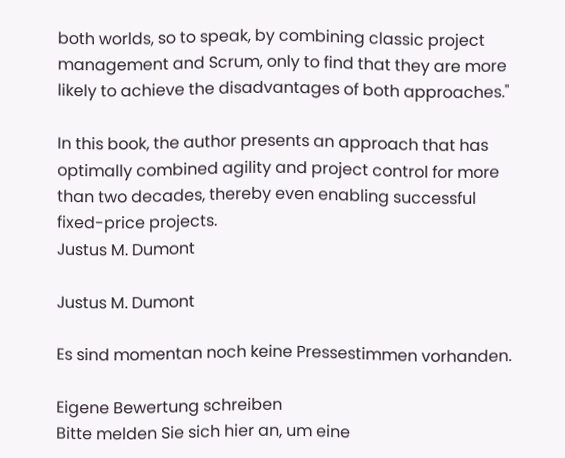both worlds, so to speak, by combining classic project management and Scrum, only to find that they are more likely to achieve the disadvantages of both approaches."

In this book, the author presents an approach that has optimally combined agility and project control for more than two decades, thereby even enabling successful fixed-price projects.
Justus M. Dumont

Justus M. Dumont

Es sind momentan noch keine Pressestimmen vorhanden.

Eigene Bewertung schreiben
Bitte melden Sie sich hier an, um eine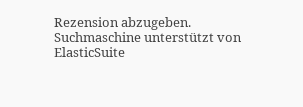Rezension abzugeben.
Suchmaschine unterstützt von ElasticSuite